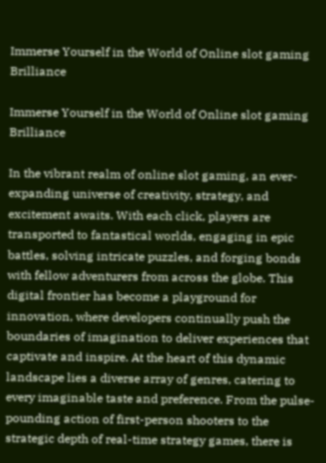Immerse Yourself in the World of Online slot gaming Brilliance

Immerse Yourself in the World of Online slot gaming Brilliance

In the vibrant realm of online slot gaming, an ever-expanding universe of creativity, strategy, and excitement awaits. With each click, players are transported to fantastical worlds, engaging in epic battles, solving intricate puzzles, and forging bonds with fellow adventurers from across the globe. This digital frontier has become a playground for innovation, where developers continually push the boundaries of imagination to deliver experiences that captivate and inspire. At the heart of this dynamic landscape lies a diverse array of genres, catering to every imaginable taste and preference. From the pulse-pounding action of first-person shooters to the strategic depth of real-time strategy games, there is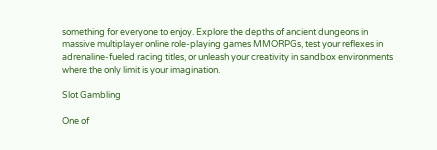something for everyone to enjoy. Explore the depths of ancient dungeons in massive multiplayer online role-playing games MMORPGs, test your reflexes in adrenaline-fueled racing titles, or unleash your creativity in sandbox environments where the only limit is your imagination.

Slot Gambling

One of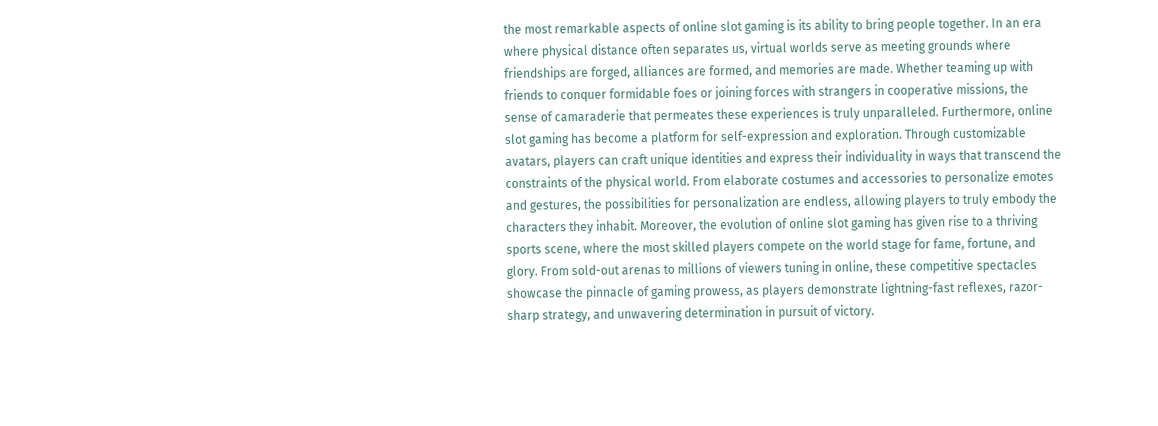the most remarkable aspects of online slot gaming is its ability to bring people together. In an era where physical distance often separates us, virtual worlds serve as meeting grounds where friendships are forged, alliances are formed, and memories are made. Whether teaming up with friends to conquer formidable foes or joining forces with strangers in cooperative missions, the sense of camaraderie that permeates these experiences is truly unparalleled. Furthermore, online slot gaming has become a platform for self-expression and exploration. Through customizable avatars, players can craft unique identities and express their individuality in ways that transcend the constraints of the physical world. From elaborate costumes and accessories to personalize emotes and gestures, the possibilities for personalization are endless, allowing players to truly embody the characters they inhabit. Moreover, the evolution of online slot gaming has given rise to a thriving sports scene, where the most skilled players compete on the world stage for fame, fortune, and glory. From sold-out arenas to millions of viewers tuning in online, these competitive spectacles showcase the pinnacle of gaming prowess, as players demonstrate lightning-fast reflexes, razor-sharp strategy, and unwavering determination in pursuit of victory.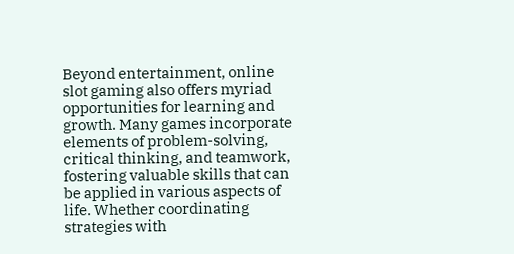Beyond entertainment, online slot gaming also offers myriad opportunities for learning and growth. Many games incorporate elements of problem-solving, critical thinking, and teamwork, fostering valuable skills that can be applied in various aspects of life. Whether coordinating strategies with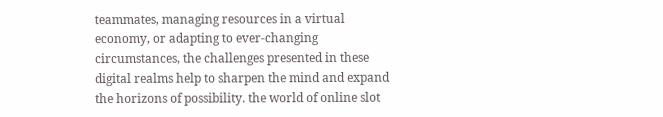teammates, managing resources in a virtual economy, or adapting to ever-changing circumstances, the challenges presented in these digital realms help to sharpen the mind and expand the horizons of possibility. the world of online slot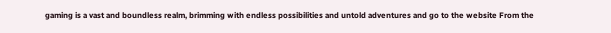gaming is a vast and boundless realm, brimming with endless possibilities and untold adventures and go to the website From the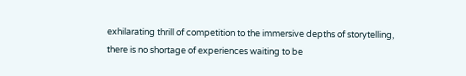exhilarating thrill of competition to the immersive depths of storytelling, there is no shortage of experiences waiting to be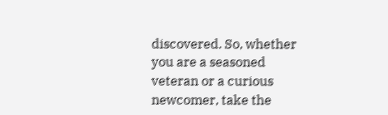discovered. So, whether you are a seasoned veteran or a curious newcomer, take the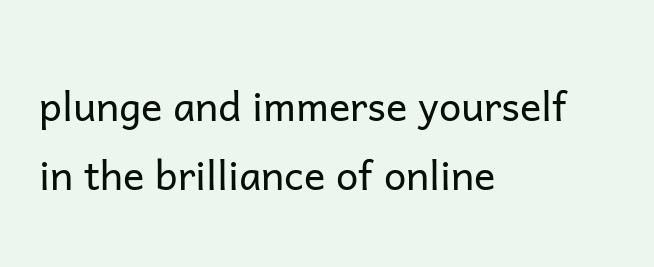plunge and immerse yourself in the brilliance of online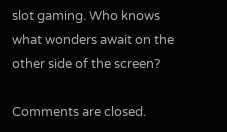slot gaming. Who knows what wonders await on the other side of the screen?

Comments are closed.